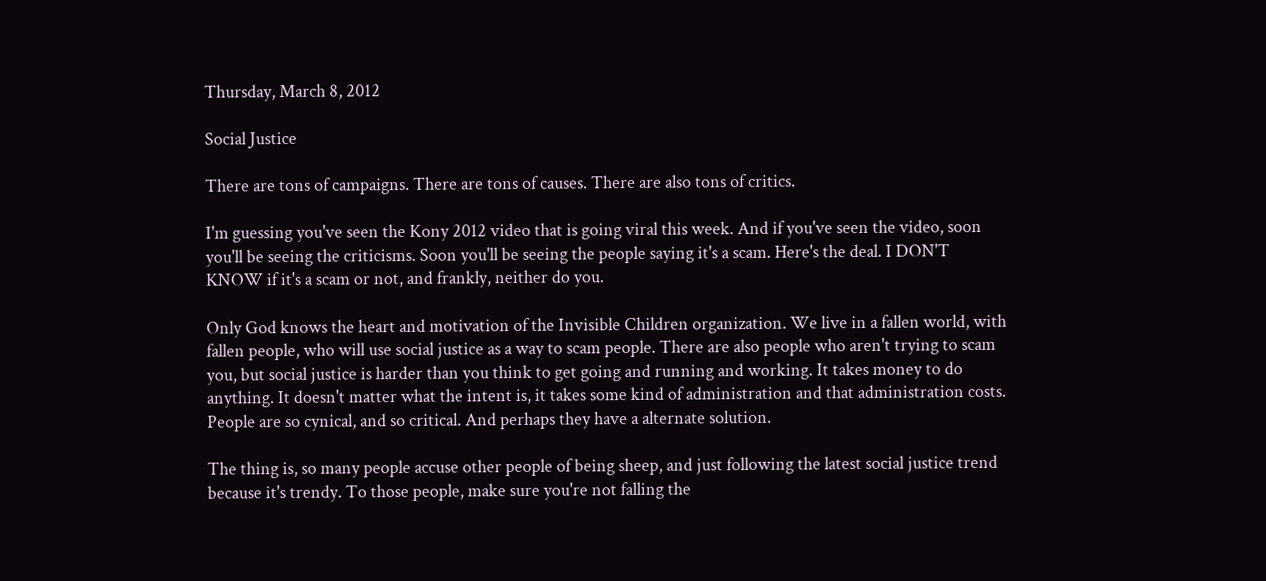Thursday, March 8, 2012

Social Justice

There are tons of campaigns. There are tons of causes. There are also tons of critics.

I'm guessing you've seen the Kony 2012 video that is going viral this week. And if you've seen the video, soon you'll be seeing the criticisms. Soon you'll be seeing the people saying it's a scam. Here's the deal. I DON'T KNOW if it's a scam or not, and frankly, neither do you.

Only God knows the heart and motivation of the Invisible Children organization. We live in a fallen world, with fallen people, who will use social justice as a way to scam people. There are also people who aren't trying to scam you, but social justice is harder than you think to get going and running and working. It takes money to do anything. It doesn't matter what the intent is, it takes some kind of administration and that administration costs. People are so cynical, and so critical. And perhaps they have a alternate solution.

The thing is, so many people accuse other people of being sheep, and just following the latest social justice trend because it's trendy. To those people, make sure you're not falling the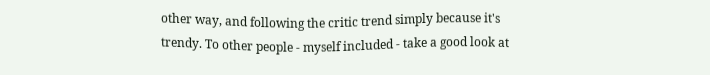other way, and following the critic trend simply because it's trendy. To other people - myself included - take a good look at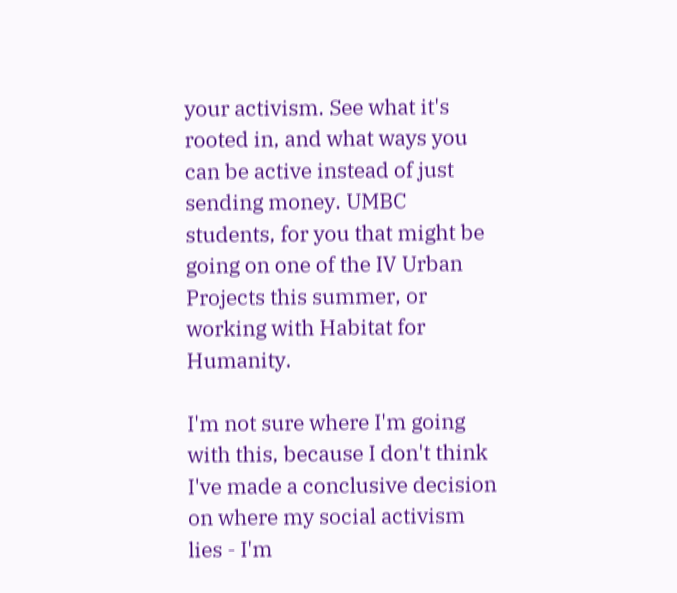your activism. See what it's rooted in, and what ways you can be active instead of just sending money. UMBC students, for you that might be going on one of the IV Urban Projects this summer, or working with Habitat for Humanity.

I'm not sure where I'm going with this, because I don't think I've made a conclusive decision on where my social activism lies - I'm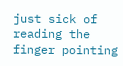just sick of reading the finger pointing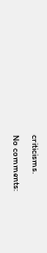criticisms.

No comments: